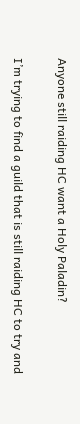Anyone still raiding HC want a Holy Paladin?

I’m trying to find a guild that is still raiding HC to try and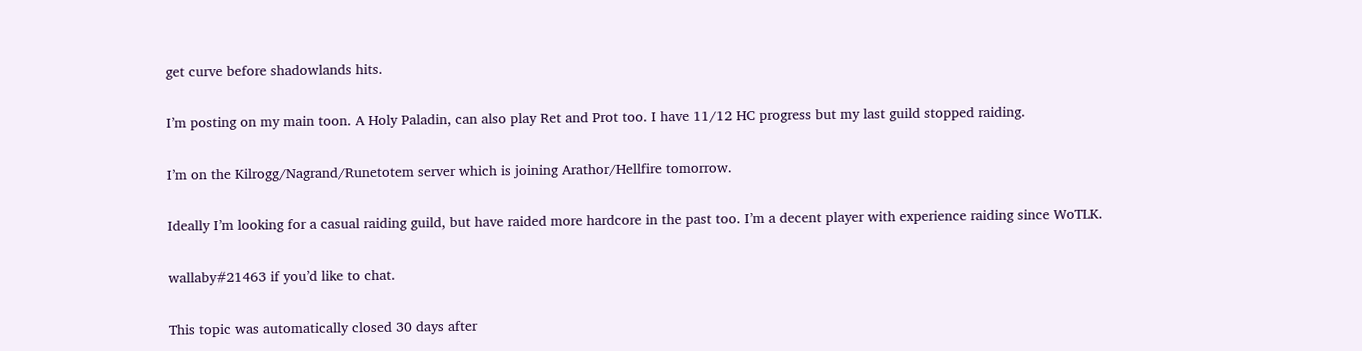get curve before shadowlands hits.

I’m posting on my main toon. A Holy Paladin, can also play Ret and Prot too. I have 11/12 HC progress but my last guild stopped raiding.

I’m on the Kilrogg/Nagrand/Runetotem server which is joining Arathor/Hellfire tomorrow.

Ideally I’m looking for a casual raiding guild, but have raided more hardcore in the past too. I’m a decent player with experience raiding since WoTLK.

wallaby#21463 if you’d like to chat.

This topic was automatically closed 30 days after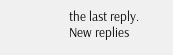the last reply. New replies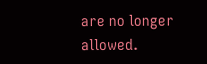are no longer allowed.